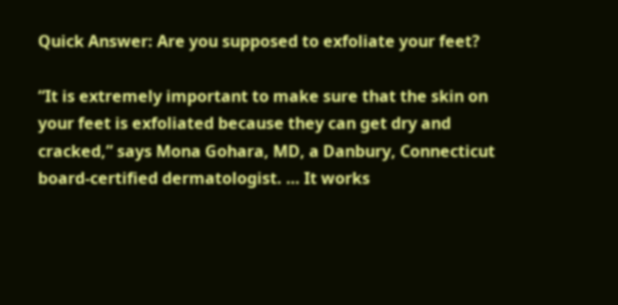Quick Answer: Are you supposed to exfoliate your feet?

“It is extremely important to make sure that the skin on your feet is exfoliated because they can get dry and cracked,” says Mona Gohara, MD, a Danbury, Connecticut board-certified dermatologist. … It works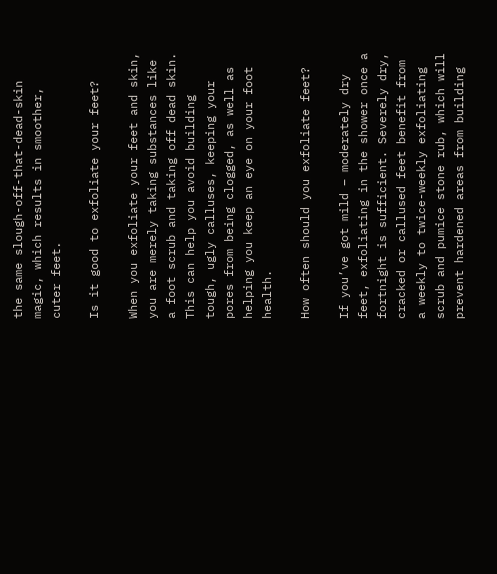the same slough-off-that-dead-skin magic, which results in smoother, cuter feet.

Is it good to exfoliate your feet?

When you exfoliate your feet and skin, you are merely taking substances like a foot scrub and taking off dead skin. This can help you avoid building tough, ugly calluses, keeping your pores from being clogged, as well as helping you keep an eye on your foot health.

How often should you exfoliate feet?

If you’ve got mild – moderately dry feet, exfoliating in the shower once a fortnight is sufficient. Severely dry, cracked or callused feet benefit from a weekly to twice-weekly exfoliating scrub and pumice stone rub, which will prevent hardened areas from building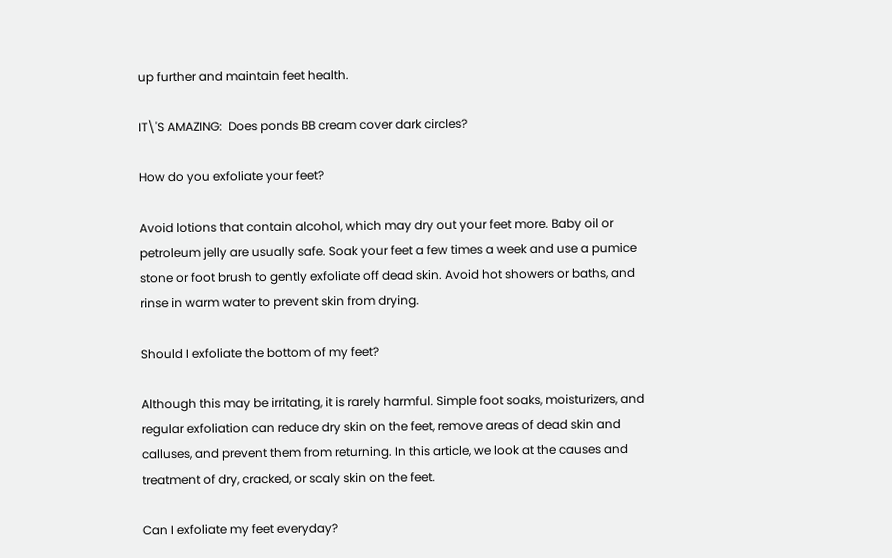up further and maintain feet health.

IT\'S AMAZING:  Does ponds BB cream cover dark circles?

How do you exfoliate your feet?

Avoid lotions that contain alcohol, which may dry out your feet more. Baby oil or petroleum jelly are usually safe. Soak your feet a few times a week and use a pumice stone or foot brush to gently exfoliate off dead skin. Avoid hot showers or baths, and rinse in warm water to prevent skin from drying.

Should I exfoliate the bottom of my feet?

Although this may be irritating, it is rarely harmful. Simple foot soaks, moisturizers, and regular exfoliation can reduce dry skin on the feet, remove areas of dead skin and calluses, and prevent them from returning. In this article, we look at the causes and treatment of dry, cracked, or scaly skin on the feet.

Can I exfoliate my feet everyday?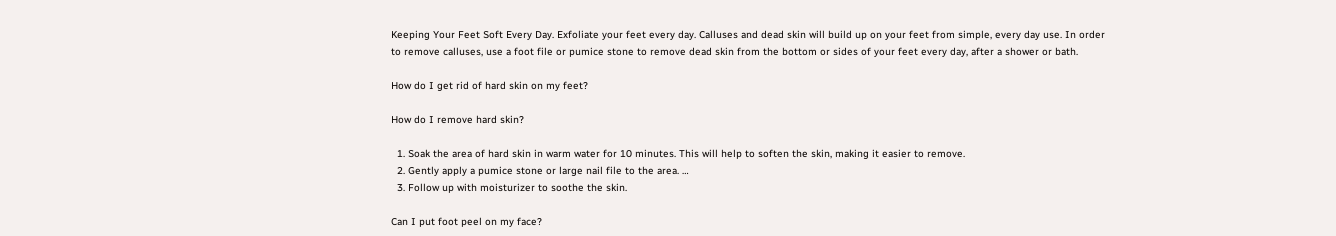Keeping Your Feet Soft Every Day. Exfoliate your feet every day. Calluses and dead skin will build up on your feet from simple, every day use. In order to remove calluses, use a foot file or pumice stone to remove dead skin from the bottom or sides of your feet every day, after a shower or bath.

How do I get rid of hard skin on my feet?

How do I remove hard skin?

  1. Soak the area of hard skin in warm water for 10 minutes. This will help to soften the skin, making it easier to remove.
  2. Gently apply a pumice stone or large nail file to the area. …
  3. Follow up with moisturizer to soothe the skin.

Can I put foot peel on my face?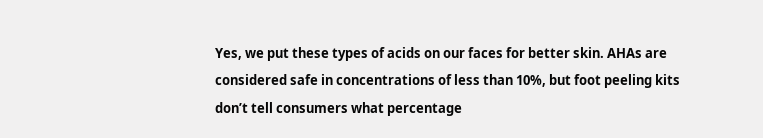Yes, we put these types of acids on our faces for better skin. AHAs are considered safe in concentrations of less than 10%, but foot peeling kits don’t tell consumers what percentage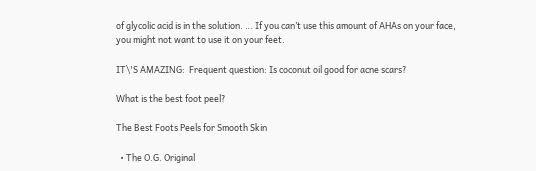of glycolic acid is in the solution. … If you can’t use this amount of AHAs on your face, you might not want to use it on your feet.

IT\'S AMAZING:  Frequent question: Is coconut oil good for acne scars?

What is the best foot peel?

The Best Foots Peels for Smooth Skin

  • The O.G. Original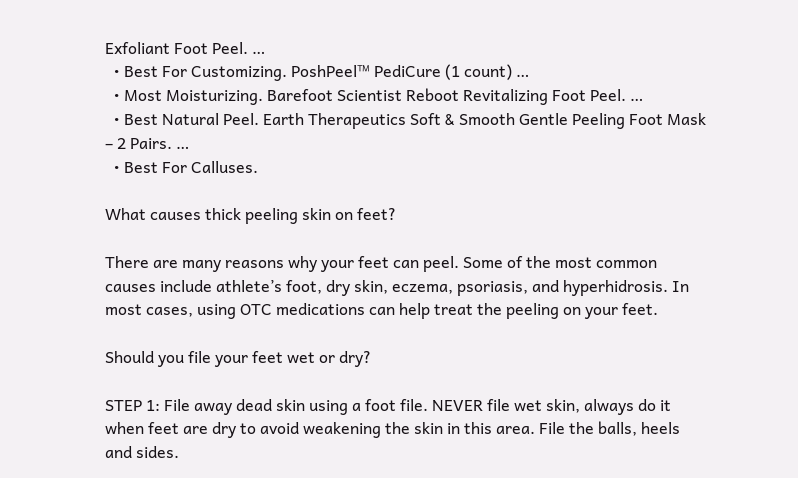Exfoliant Foot Peel. …
  • Best For Customizing. PoshPeel™ PediCure (1 count) …
  • Most Moisturizing. Barefoot Scientist Reboot Revitalizing Foot Peel. …
  • Best Natural Peel. Earth Therapeutics Soft & Smooth Gentle Peeling Foot Mask – 2 Pairs. …
  • Best For Calluses.

What causes thick peeling skin on feet?

There are many reasons why your feet can peel. Some of the most common causes include athlete’s foot, dry skin, eczema, psoriasis, and hyperhidrosis. In most cases, using OTC medications can help treat the peeling on your feet.

Should you file your feet wet or dry?

STEP 1: File away dead skin using a foot file. NEVER file wet skin, always do it when feet are dry to avoid weakening the skin in this area. File the balls, heels and sides.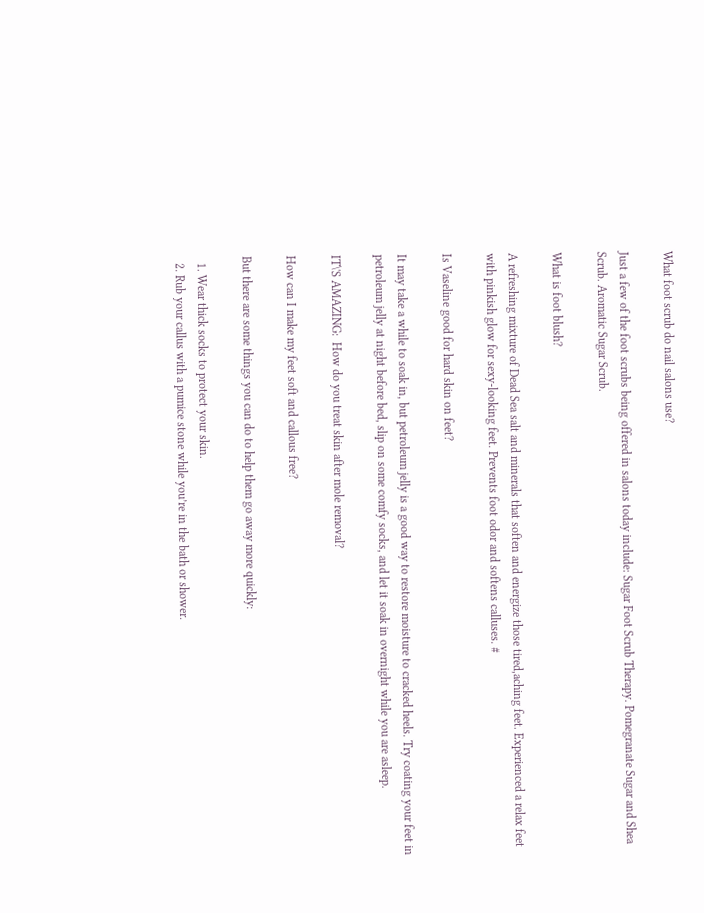What foot scrub do nail salons use?

Just a few of the foot scrubs being offered in salons today include: Sugar Foot Scrub Therapy. Pomegranate Sugar and Shea Scrub. Aromatic Sugar Scrub.

What is foot blush?

A refreshing mixture of Dead Sea salt and minerals that soften and energize those tired,aching feet. Experienced a relax feet with pinkish glow for sexy-looking feet. Prevents foot odor and softens calluses. #

Is Vaseline good for hard skin on feet?

It may take a while to soak in, but petroleum jelly is a good way to restore moisture to cracked heels. Try coating your feet in petroleum jelly at night before bed, slip on some comfy socks, and let it soak in overnight while you are asleep.

IT\'S AMAZING:  How do you treat skin after mole removal?

How can I make my feet soft and callous free?

But there are some things you can do to help them go away more quickly:

  1. Wear thick socks to protect your skin.
  2. Rub your callus with a pumice stone while you’re in the bath or shower.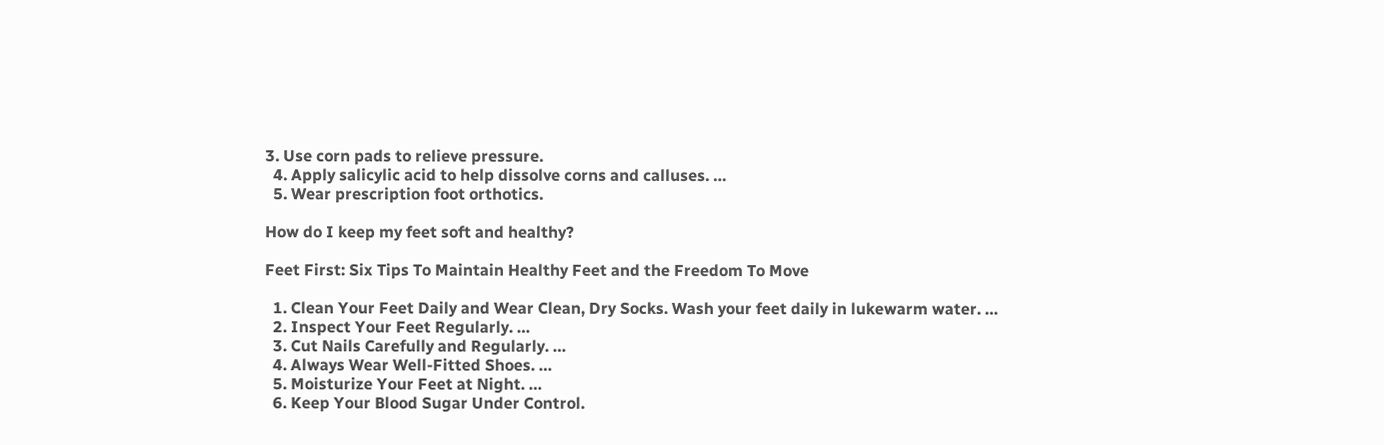3. Use corn pads to relieve pressure.
  4. Apply salicylic acid to help dissolve corns and calluses. …
  5. Wear prescription foot orthotics.

How do I keep my feet soft and healthy?

Feet First: Six Tips To Maintain Healthy Feet and the Freedom To Move

  1. Clean Your Feet Daily and Wear Clean, Dry Socks. Wash your feet daily in lukewarm water. …
  2. Inspect Your Feet Regularly. …
  3. Cut Nails Carefully and Regularly. …
  4. Always Wear Well-Fitted Shoes. …
  5. Moisturize Your Feet at Night. …
  6. Keep Your Blood Sugar Under Control.